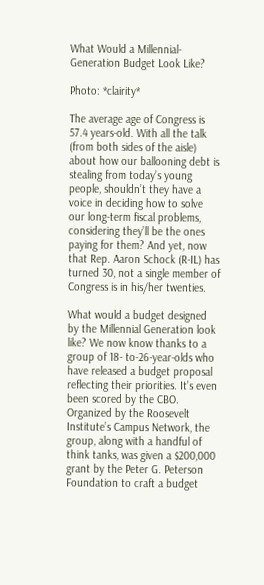What Would a Millennial-Generation Budget Look Like?

Photo: *clairity*

The average age of Congress is 57.4 years-old. With all the talk (from both sides of the aisle) about how our ballooning debt is stealing from today’s young people, shouldn’t they have a voice in deciding how to solve our long-term fiscal problems, considering they’ll be the ones paying for them? And yet, now that Rep. Aaron Schock (R-IL) has turned 30, not a single member of Congress is in his/her twenties.

What would a budget designed by the Millennial Generation look like? We now know thanks to a group of 18- to-26-year-olds who have released a budget proposal reflecting their priorities. It’s even been scored by the CBO. Organized by the Roosevelt Institute’s Campus Network, the group, along with a handful of think tanks, was given a $200,000 grant by the Peter G. Peterson Foundation to craft a budget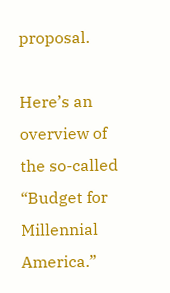proposal.

Here’s an overview of the so-called “Budget for Millennial America.”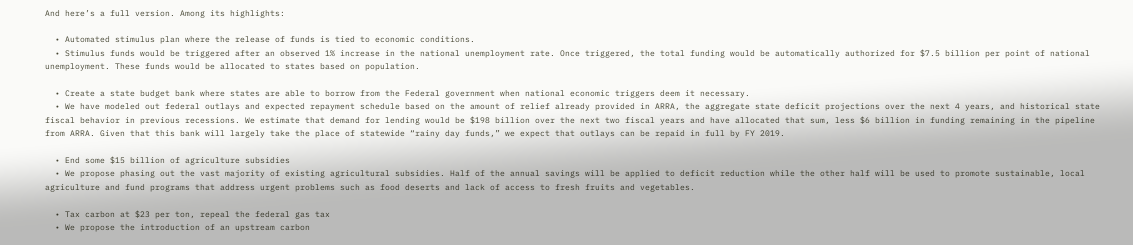And here’s a full version. Among its highlights:

  • Automated stimulus plan where the release of funds is tied to economic conditions.
  • Stimulus funds would be triggered after an observed 1% increase in the national unemployment rate. Once triggered, the total funding would be automatically authorized for $7.5 billion per point of national unemployment. These funds would be allocated to states based on population.

  • Create a state budget bank where states are able to borrow from the Federal government when national economic triggers deem it necessary.
  • We have modeled out federal outlays and expected repayment schedule based on the amount of relief already provided in ARRA, the aggregate state deficit projections over the next 4 years, and historical state fiscal behavior in previous recessions. We estimate that demand for lending would be $198 billion over the next two fiscal years and have allocated that sum, less $6 billion in funding remaining in the pipeline from ARRA. Given that this bank will largely take the place of statewide “rainy day funds,” we expect that outlays can be repaid in full by FY 2019.

  • End some $15 billion of agriculture subsidies
  • We propose phasing out the vast majority of existing agricultural subsidies. Half of the annual savings will be applied to deficit reduction while the other half will be used to promote sustainable, local agriculture and fund programs that address urgent problems such as food deserts and lack of access to fresh fruits and vegetables.

  • Tax carbon at $23 per ton, repeal the federal gas tax
  • We propose the introduction of an upstream carbon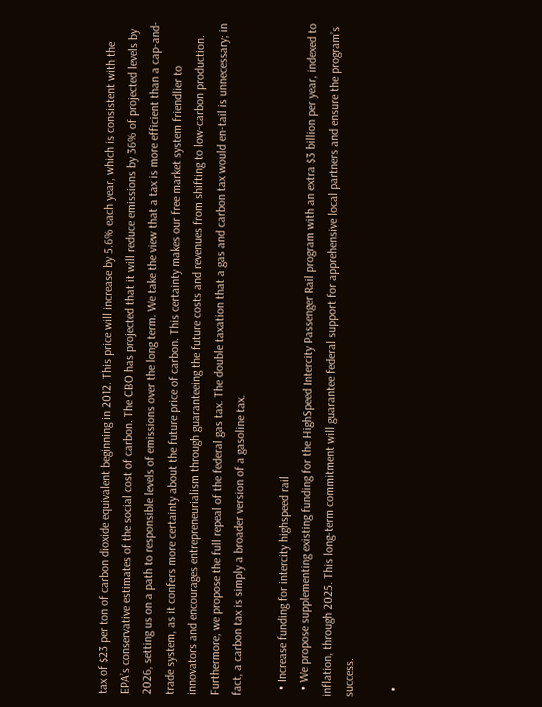tax of $23 per ton of carbon dioxide equivalent beginning in 2012. This price will increase by 5.6% each year, which is consistent with the EPA’s conservative estimates of the social cost of carbon. The CBO has projected that it will reduce emissions by 36% of projected levels by 2026, setting us on a path to responsible levels of emissions over the long term. We take the view that a tax is more efficient than a cap-and-trade system, as it confers more certainty about the future price of carbon. This certainty makes our free market system friendlier to innovators and encourages entrepreneurialism through guaranteeing the future costs and revenues from shifting to low-carbon production. Furthermore, we propose the full repeal of the federal gas tax. The double taxation that a gas and carbon tax would en-tail is unnecessary; in fact, a carbon tax is simply a broader version of a gasoline tax.

  • Increase funding for intercity highspeed rail
  • We propose supplementing existing funding for the HighSpeed Intercity Passenger Rail program with an extra $3 billion per year, indexed to inflation, through 2025. This long-term commitment will guarantee federal support for apprehensive local partners and ensure the program’s success.

  •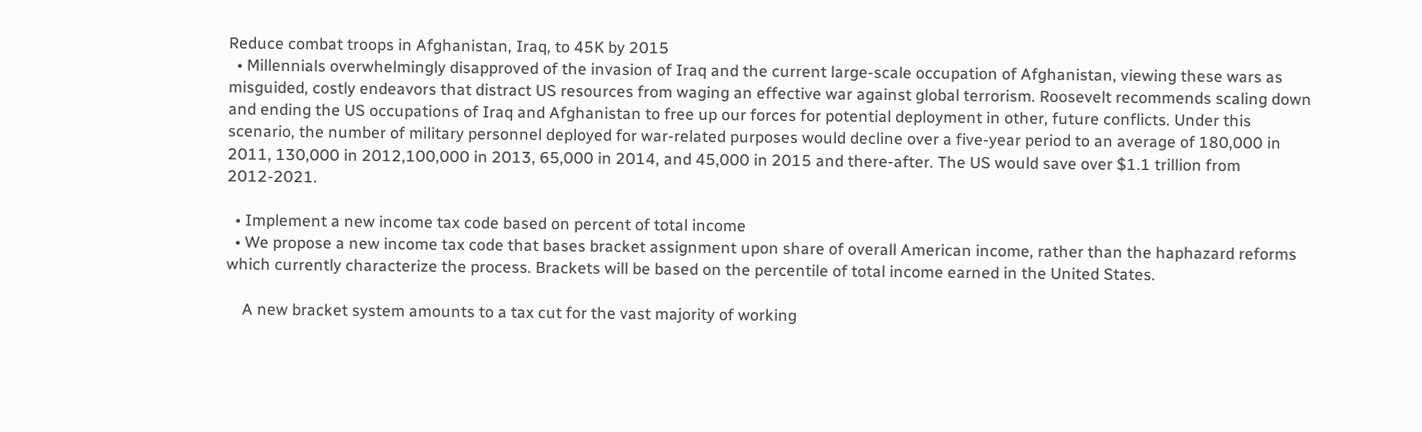Reduce combat troops in Afghanistan, Iraq, to 45K by 2015
  • Millennials overwhelmingly disapproved of the invasion of Iraq and the current large-scale occupation of Afghanistan, viewing these wars as misguided, costly endeavors that distract US resources from waging an effective war against global terrorism. Roosevelt recommends scaling down and ending the US occupations of Iraq and Afghanistan to free up our forces for potential deployment in other, future conflicts. Under this scenario, the number of military personnel deployed for war-related purposes would decline over a five-year period to an average of 180,000 in 2011, 130,000 in 2012,100,000 in 2013, 65,000 in 2014, and 45,000 in 2015 and there-after. The US would save over $1.1 trillion from 2012-2021.

  • Implement a new income tax code based on percent of total income
  • We propose a new income tax code that bases bracket assignment upon share of overall American income, rather than the haphazard reforms which currently characterize the process. Brackets will be based on the percentile of total income earned in the United States.

    A new bracket system amounts to a tax cut for the vast majority of working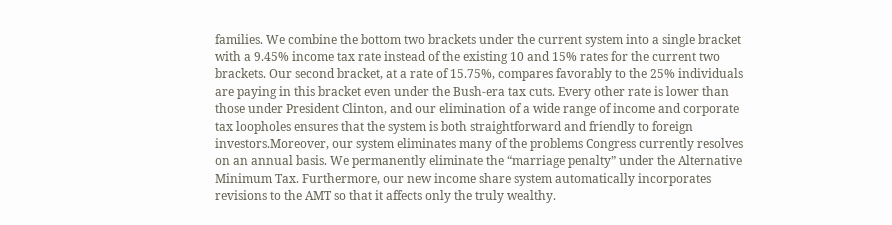families. We combine the bottom two brackets under the current system into a single bracket with a 9.45% income tax rate instead of the existing 10 and 15% rates for the current two brackets. Our second bracket, at a rate of 15.75%, compares favorably to the 25% individuals are paying in this bracket even under the Bush-era tax cuts. Every other rate is lower than those under President Clinton, and our elimination of a wide range of income and corporate tax loopholes ensures that the system is both straightforward and friendly to foreign investors.Moreover, our system eliminates many of the problems Congress currently resolves on an annual basis. We permanently eliminate the “marriage penalty” under the Alternative Minimum Tax. Furthermore, our new income share system automatically incorporates revisions to the AMT so that it affects only the truly wealthy.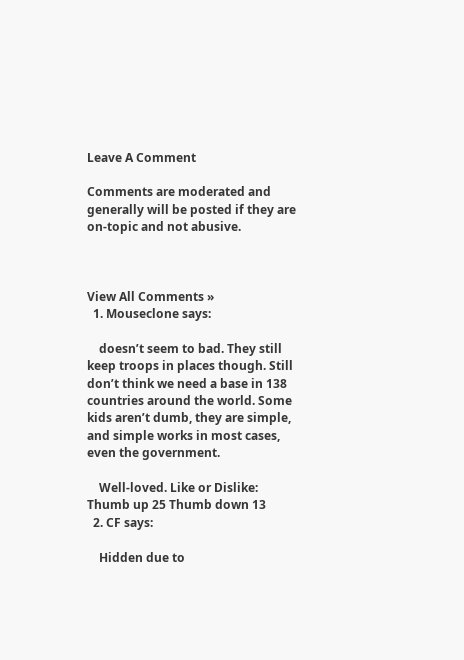Leave A Comment

Comments are moderated and generally will be posted if they are on-topic and not abusive.



View All Comments »
  1. Mouseclone says:

    doesn’t seem to bad. They still keep troops in places though. Still don’t think we need a base in 138 countries around the world. Some kids aren’t dumb, they are simple, and simple works in most cases, even the government.

    Well-loved. Like or Dislike: Thumb up 25 Thumb down 13
  2. CF says:

    Hidden due to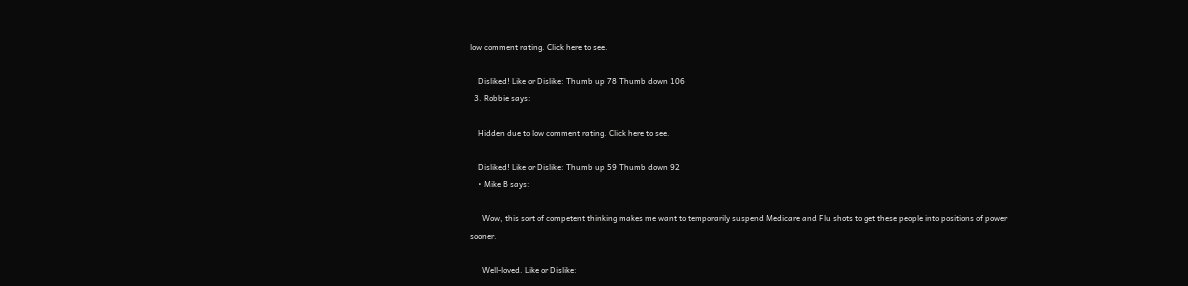low comment rating. Click here to see.

    Disliked! Like or Dislike: Thumb up 78 Thumb down 106
  3. Robbie says:

    Hidden due to low comment rating. Click here to see.

    Disliked! Like or Dislike: Thumb up 59 Thumb down 92
    • Mike B says:

      Wow, this sort of competent thinking makes me want to temporarily suspend Medicare and Flu shots to get these people into positions of power sooner.

      Well-loved. Like or Dislike: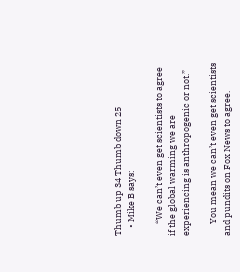Thumb up 34 Thumb down 25
    • Mike B says:

      “We can’t even get scientists to agree if the global warming we are experiencing is anthropogenic or not.”

      You mean we can’t even get scientists and pundits on Fox News to agree.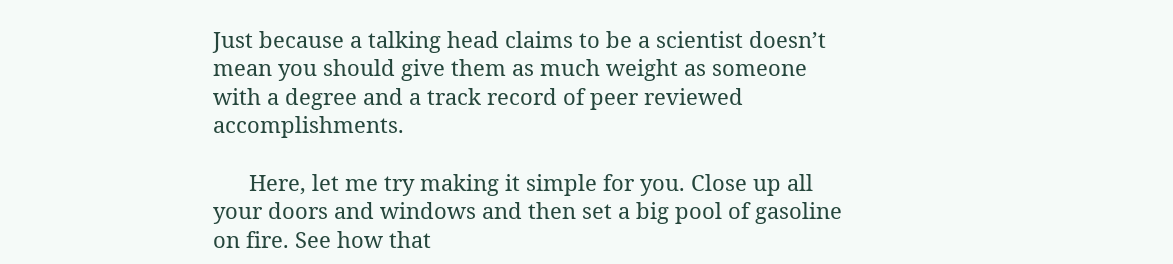Just because a talking head claims to be a scientist doesn’t mean you should give them as much weight as someone with a degree and a track record of peer reviewed accomplishments.

      Here, let me try making it simple for you. Close up all your doors and windows and then set a big pool of gasoline on fire. See how that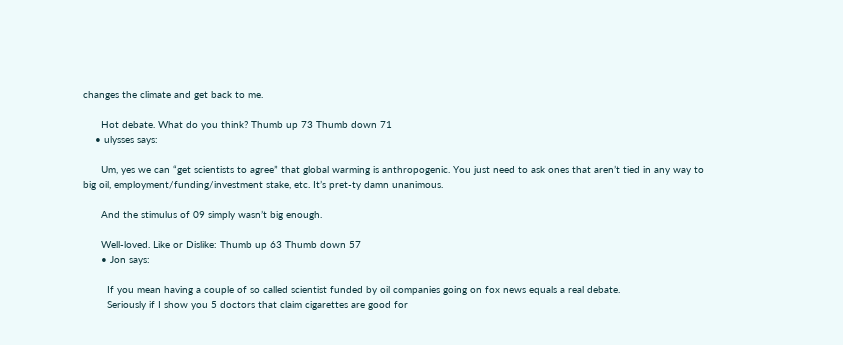changes the climate and get back to me.

      Hot debate. What do you think? Thumb up 73 Thumb down 71
    • ulysses says:

      Um, yes we can “get scientists to agree” that global warming is anthropogenic. You just need to ask ones that aren’t tied in any way to big oil, employment/funding/investment stake, etc. It’s pret-ty damn unanimous.

      And the stimulus of 09 simply wasn’t big enough.

      Well-loved. Like or Dislike: Thumb up 63 Thumb down 57
      • Jon says:

        If you mean having a couple of so called scientist funded by oil companies going on fox news equals a real debate.
        Seriously if I show you 5 doctors that claim cigarettes are good for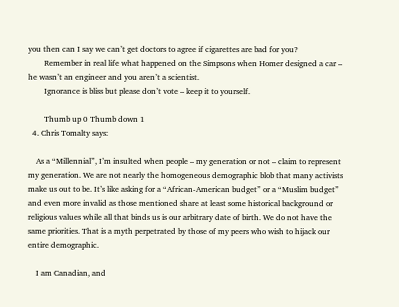you then can I say we can’t get doctors to agree if cigarettes are bad for you?
        Remember in real life what happened on the Simpsons when Homer designed a car – he wasn’t an engineer and you aren’t a scientist.
        Ignorance is bliss but please don’t vote – keep it to yourself.

        Thumb up 0 Thumb down 1
  4. Chris Tomalty says:

    As a “Millennial”, I’m insulted when people – my generation or not – claim to represent my generation. We are not nearly the homogeneous demographic blob that many activists make us out to be. It’s like asking for a “African-American budget” or a “Muslim budget” and even more invalid as those mentioned share at least some historical background or religious values while all that binds us is our arbitrary date of birth. We do not have the same priorities. That is a myth perpetrated by those of my peers who wish to hijack our entire demographic.

    I am Canadian, and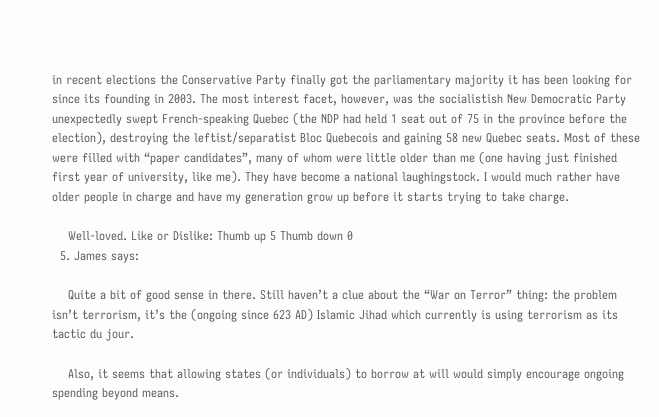in recent elections the Conservative Party finally got the parliamentary majority it has been looking for since its founding in 2003. The most interest facet, however, was the socialistish New Democratic Party unexpectedly swept French-speaking Quebec (the NDP had held 1 seat out of 75 in the province before the election), destroying the leftist/separatist Bloc Quebecois and gaining 58 new Quebec seats. Most of these were filled with “paper candidates”, many of whom were little older than me (one having just finished first year of university, like me). They have become a national laughingstock. I would much rather have older people in charge and have my generation grow up before it starts trying to take charge.

    Well-loved. Like or Dislike: Thumb up 5 Thumb down 0
  5. James says:

    Quite a bit of good sense in there. Still haven’t a clue about the “War on Terror” thing: the problem isn’t terrorism, it’s the (ongoing since 623 AD) Islamic Jihad which currently is using terrorism as its tactic du jour.

    Also, it seems that allowing states (or individuals) to borrow at will would simply encourage ongoing spending beyond means.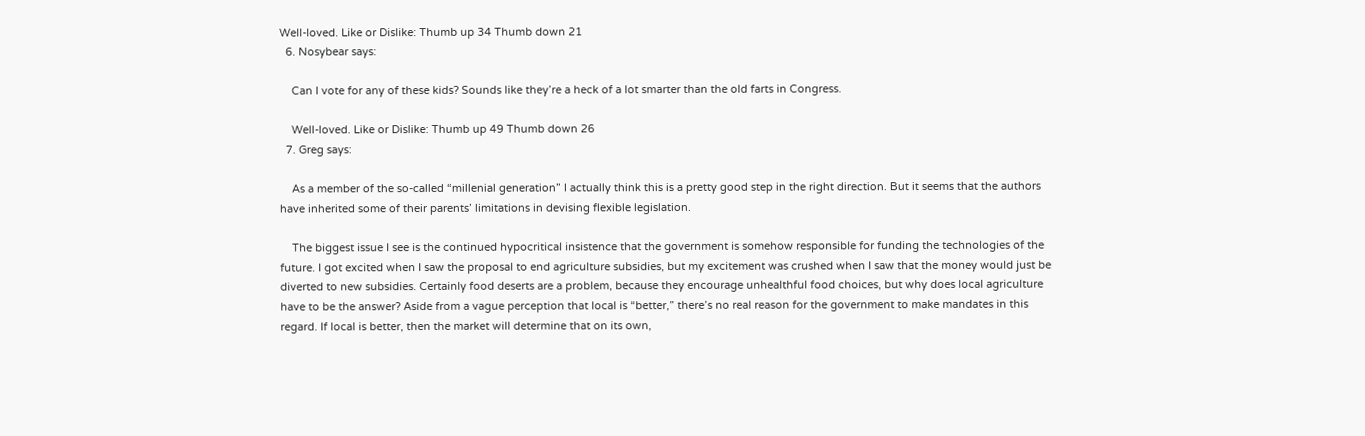Well-loved. Like or Dislike: Thumb up 34 Thumb down 21
  6. Nosybear says:

    Can I vote for any of these kids? Sounds like they’re a heck of a lot smarter than the old farts in Congress.

    Well-loved. Like or Dislike: Thumb up 49 Thumb down 26
  7. Greg says:

    As a member of the so-called “millenial generation” I actually think this is a pretty good step in the right direction. But it seems that the authors have inherited some of their parents’ limitations in devising flexible legislation.

    The biggest issue I see is the continued hypocritical insistence that the government is somehow responsible for funding the technologies of the future. I got excited when I saw the proposal to end agriculture subsidies, but my excitement was crushed when I saw that the money would just be diverted to new subsidies. Certainly food deserts are a problem, because they encourage unhealthful food choices, but why does local agriculture have to be the answer? Aside from a vague perception that local is “better,” there’s no real reason for the government to make mandates in this regard. If local is better, then the market will determine that on its own,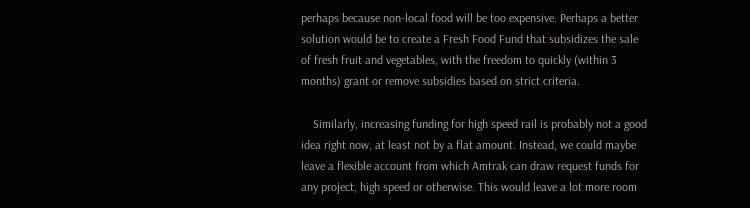perhaps because non-local food will be too expensive. Perhaps a better solution would be to create a Fresh Food Fund that subsidizes the sale of fresh fruit and vegetables, with the freedom to quickly (within 3 months) grant or remove subsidies based on strict criteria.

    Similarly, increasing funding for high speed rail is probably not a good idea right now, at least not by a flat amount. Instead, we could maybe leave a flexible account from which Amtrak can draw request funds for any project, high speed or otherwise. This would leave a lot more room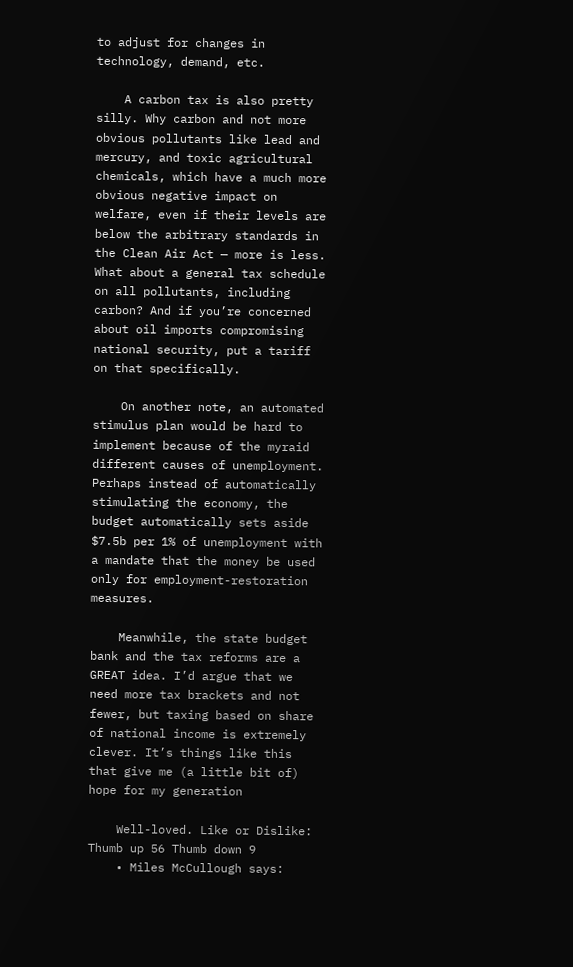to adjust for changes in technology, demand, etc.

    A carbon tax is also pretty silly. Why carbon and not more obvious pollutants like lead and mercury, and toxic agricultural chemicals, which have a much more obvious negative impact on welfare, even if their levels are below the arbitrary standards in the Clean Air Act — more is less. What about a general tax schedule on all pollutants, including carbon? And if you’re concerned about oil imports compromising national security, put a tariff on that specifically.

    On another note, an automated stimulus plan would be hard to implement because of the myraid different causes of unemployment. Perhaps instead of automatically stimulating the economy, the budget automatically sets aside $7.5b per 1% of unemployment with a mandate that the money be used only for employment-restoration measures.

    Meanwhile, the state budget bank and the tax reforms are a GREAT idea. I’d argue that we need more tax brackets and not fewer, but taxing based on share of national income is extremely clever. It’s things like this that give me (a little bit of) hope for my generation

    Well-loved. Like or Dislike: Thumb up 56 Thumb down 9
    • Miles McCullough says: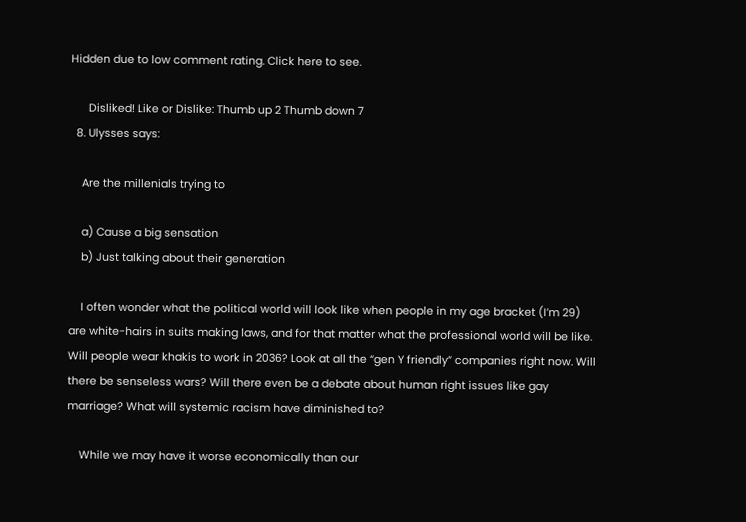Hidden due to low comment rating. Click here to see.

      Disliked! Like or Dislike: Thumb up 2 Thumb down 7
  8. Ulysses says:

    Are the millenials trying to

    a) Cause a big sensation
    b) Just talking about their generation

    I often wonder what the political world will look like when people in my age bracket (I’m 29) are white-hairs in suits making laws, and for that matter what the professional world will be like. Will people wear khakis to work in 2036? Look at all the “gen Y friendly” companies right now. Will there be senseless wars? Will there even be a debate about human right issues like gay marriage? What will systemic racism have diminished to?

    While we may have it worse economically than our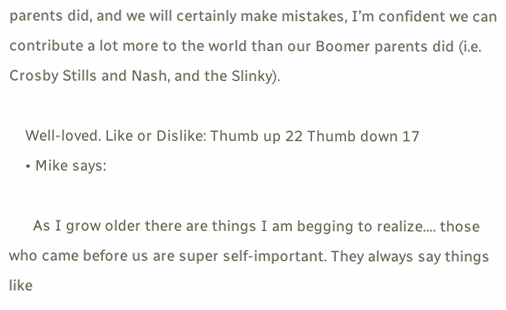parents did, and we will certainly make mistakes, I’m confident we can contribute a lot more to the world than our Boomer parents did (i.e. Crosby Stills and Nash, and the Slinky).

    Well-loved. Like or Dislike: Thumb up 22 Thumb down 17
    • Mike says:

      As I grow older there are things I am begging to realize…. those who came before us are super self-important. They always say things like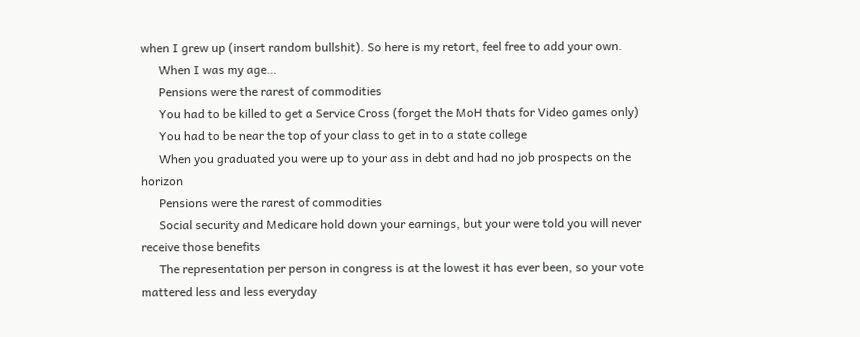when I grew up (insert random bullshit). So here is my retort, feel free to add your own.
      When I was my age…
      Pensions were the rarest of commodities
      You had to be killed to get a Service Cross (forget the MoH thats for Video games only)
      You had to be near the top of your class to get in to a state college
      When you graduated you were up to your ass in debt and had no job prospects on the horizon
      Pensions were the rarest of commodities
      Social security and Medicare hold down your earnings, but your were told you will never receive those benefits
      The representation per person in congress is at the lowest it has ever been, so your vote mattered less and less everyday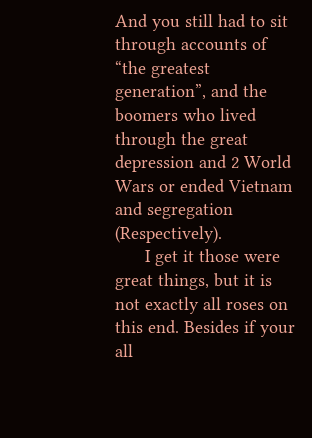And you still had to sit through accounts of “the greatest generation”, and the boomers who lived through the great depression and 2 World Wars or ended Vietnam and segregation (Respectively).
      I get it those were great things, but it is not exactly all roses on this end. Besides if your all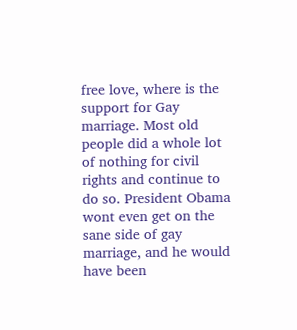free love, where is the support for Gay marriage. Most old people did a whole lot of nothing for civil rights and continue to do so. President Obama wont even get on the sane side of gay marriage, and he would have been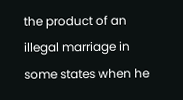the product of an illegal marriage in some states when he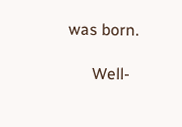was born.

      Well-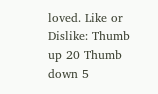loved. Like or Dislike: Thumb up 20 Thumb down 5